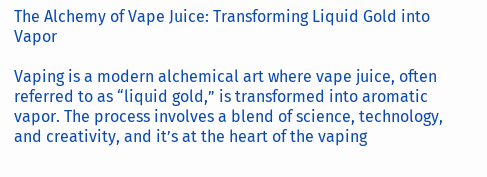The Alchemy of Vape Juice: Transforming Liquid Gold into Vapor

Vaping is a modern alchemical art where vape juice, often referred to as “liquid gold,” is transformed into aromatic vapor. The process involves a blend of science, technology, and creativity, and it’s at the heart of the vaping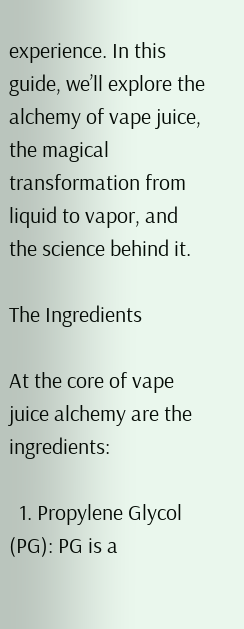experience. In this guide, we’ll explore the alchemy of vape juice, the magical transformation from liquid to vapor, and the science behind it.

The Ingredients

At the core of vape juice alchemy are the ingredients:

  1. Propylene Glycol (PG): PG is a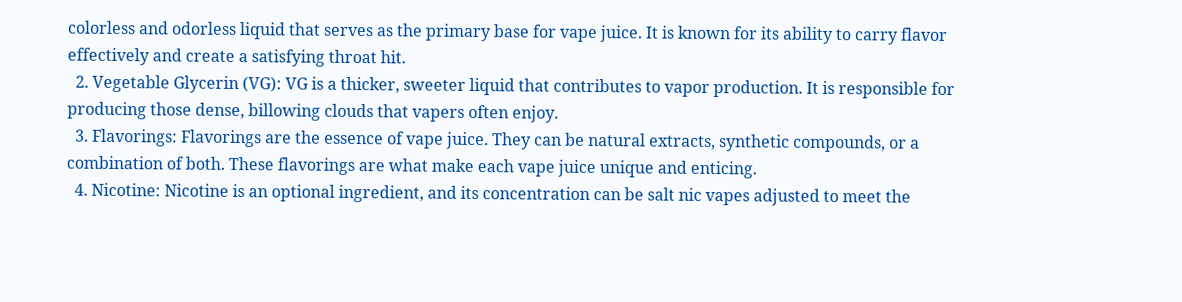colorless and odorless liquid that serves as the primary base for vape juice. It is known for its ability to carry flavor effectively and create a satisfying throat hit.
  2. Vegetable Glycerin (VG): VG is a thicker, sweeter liquid that contributes to vapor production. It is responsible for producing those dense, billowing clouds that vapers often enjoy.
  3. Flavorings: Flavorings are the essence of vape juice. They can be natural extracts, synthetic compounds, or a combination of both. These flavorings are what make each vape juice unique and enticing.
  4. Nicotine: Nicotine is an optional ingredient, and its concentration can be salt nic vapes adjusted to meet the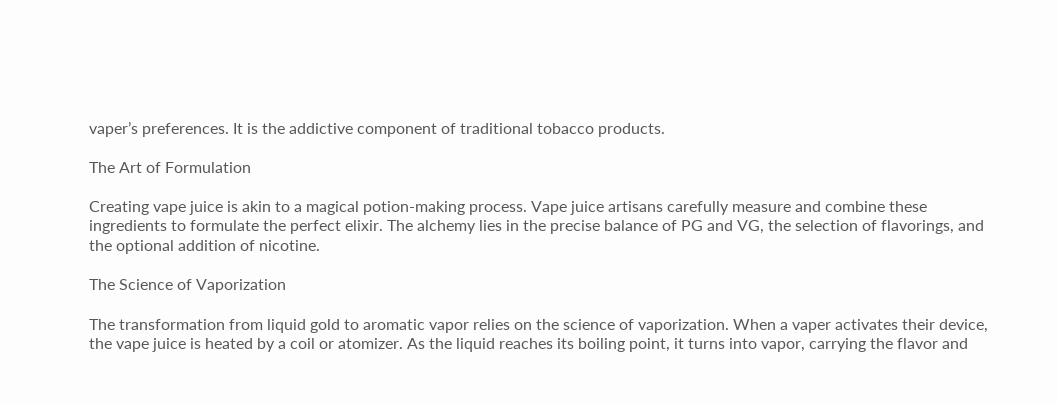vaper’s preferences. It is the addictive component of traditional tobacco products.

The Art of Formulation

Creating vape juice is akin to a magical potion-making process. Vape juice artisans carefully measure and combine these ingredients to formulate the perfect elixir. The alchemy lies in the precise balance of PG and VG, the selection of flavorings, and the optional addition of nicotine.

The Science of Vaporization

The transformation from liquid gold to aromatic vapor relies on the science of vaporization. When a vaper activates their device, the vape juice is heated by a coil or atomizer. As the liquid reaches its boiling point, it turns into vapor, carrying the flavor and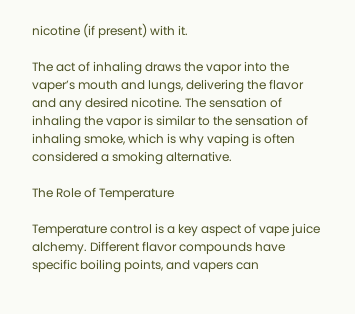nicotine (if present) with it.

The act of inhaling draws the vapor into the vaper’s mouth and lungs, delivering the flavor and any desired nicotine. The sensation of inhaling the vapor is similar to the sensation of inhaling smoke, which is why vaping is often considered a smoking alternative.

The Role of Temperature

Temperature control is a key aspect of vape juice alchemy. Different flavor compounds have specific boiling points, and vapers can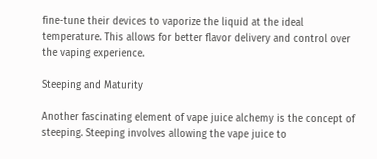fine-tune their devices to vaporize the liquid at the ideal temperature. This allows for better flavor delivery and control over the vaping experience.

Steeping and Maturity

Another fascinating element of vape juice alchemy is the concept of steeping. Steeping involves allowing the vape juice to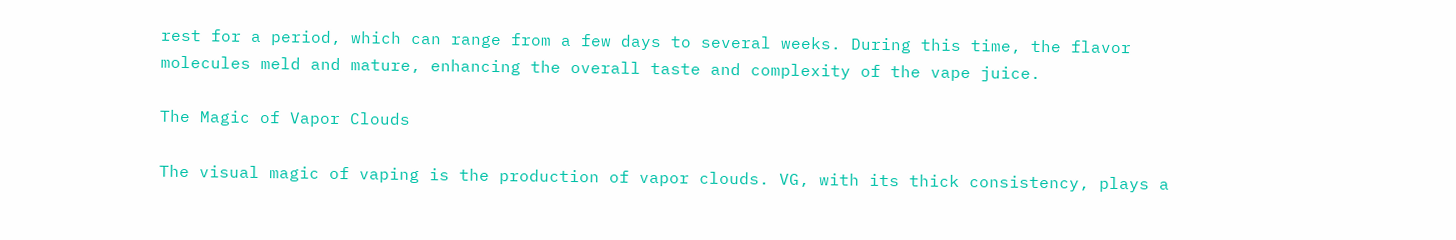rest for a period, which can range from a few days to several weeks. During this time, the flavor molecules meld and mature, enhancing the overall taste and complexity of the vape juice.

The Magic of Vapor Clouds

The visual magic of vaping is the production of vapor clouds. VG, with its thick consistency, plays a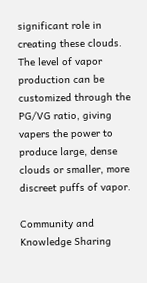significant role in creating these clouds. The level of vapor production can be customized through the PG/VG ratio, giving vapers the power to produce large, dense clouds or smaller, more discreet puffs of vapor.

Community and Knowledge Sharing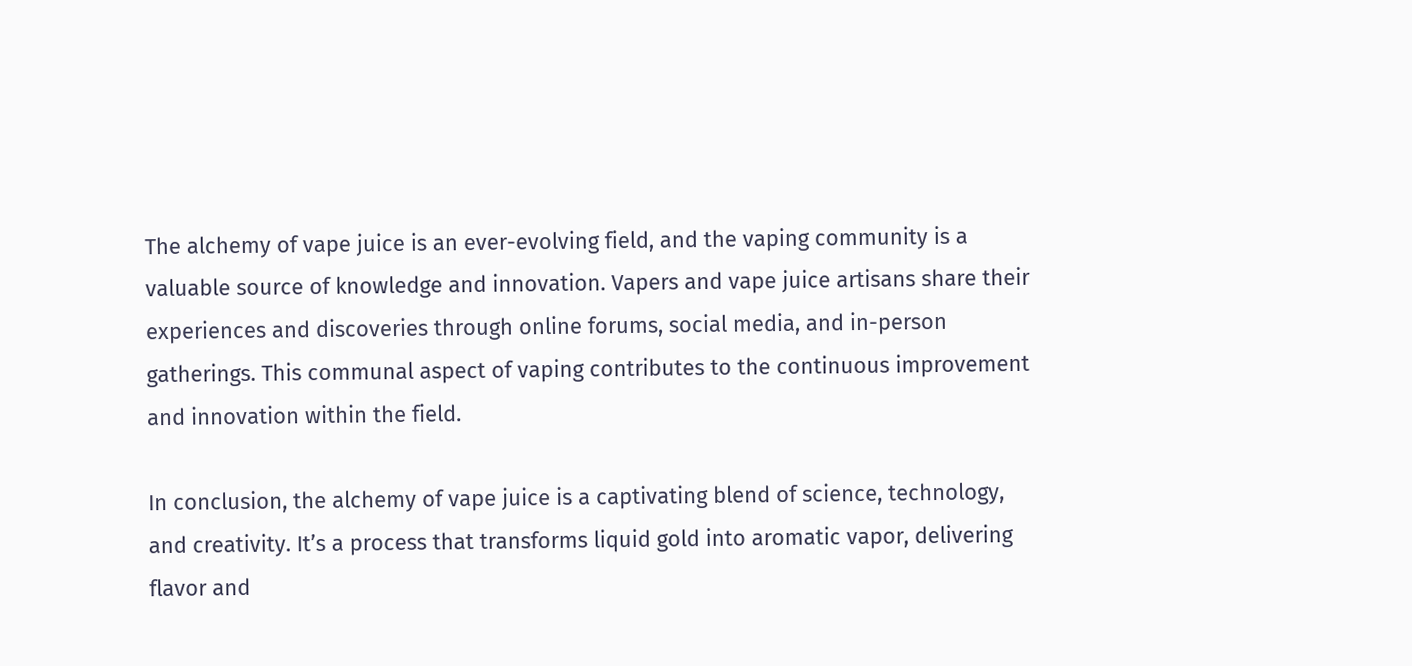The alchemy of vape juice is an ever-evolving field, and the vaping community is a valuable source of knowledge and innovation. Vapers and vape juice artisans share their experiences and discoveries through online forums, social media, and in-person gatherings. This communal aspect of vaping contributes to the continuous improvement and innovation within the field.

In conclusion, the alchemy of vape juice is a captivating blend of science, technology, and creativity. It’s a process that transforms liquid gold into aromatic vapor, delivering flavor and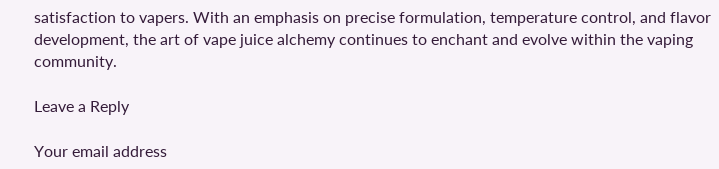satisfaction to vapers. With an emphasis on precise formulation, temperature control, and flavor development, the art of vape juice alchemy continues to enchant and evolve within the vaping community.

Leave a Reply

Your email address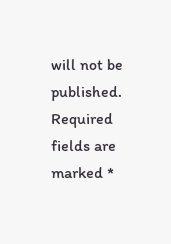will not be published. Required fields are marked *